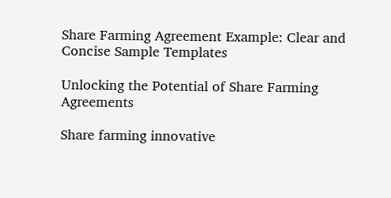Share Farming Agreement Example: Clear and Concise Sample Templates

Unlocking the Potential of Share Farming Agreements

Share farming innovative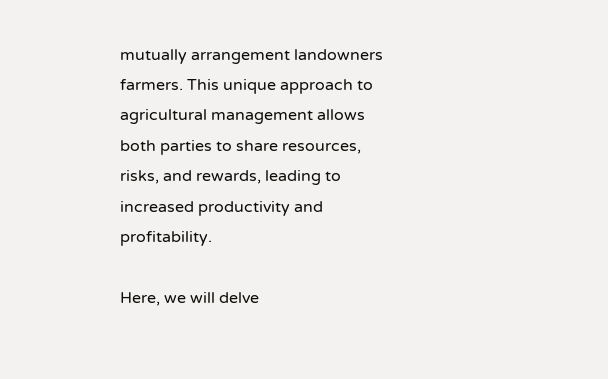mutually arrangement landowners farmers. This unique approach to agricultural management allows both parties to share resources, risks, and rewards, leading to increased productivity and profitability.

Here, we will delve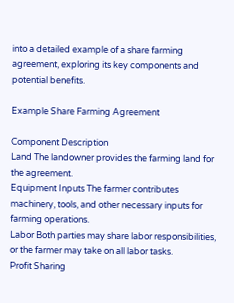into a detailed example of a share farming agreement, exploring its key components and potential benefits.

Example Share Farming Agreement

Component Description
Land The landowner provides the farming land for the agreement.
Equipment Inputs The farmer contributes machinery, tools, and other necessary inputs for farming operations.
Labor Both parties may share labor responsibilities, or the farmer may take on all labor tasks.
Profit Sharing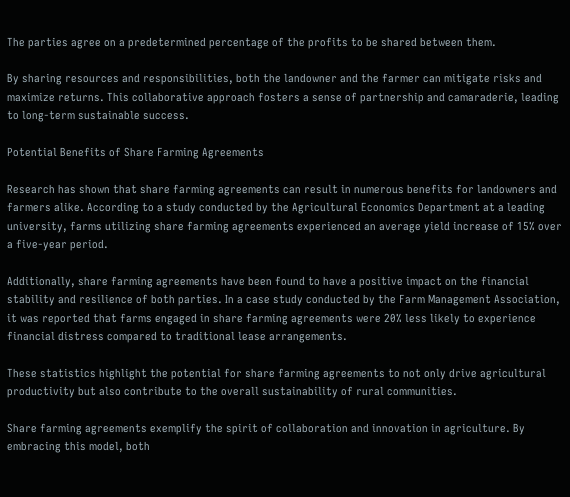The parties agree on a predetermined percentage of the profits to be shared between them.

By sharing resources and responsibilities, both the landowner and the farmer can mitigate risks and maximize returns. This collaborative approach fosters a sense of partnership and camaraderie, leading to long-term sustainable success.

Potential Benefits of Share Farming Agreements

Research has shown that share farming agreements can result in numerous benefits for landowners and farmers alike. According to a study conducted by the Agricultural Economics Department at a leading university, farms utilizing share farming agreements experienced an average yield increase of 15% over a five-year period.

Additionally, share farming agreements have been found to have a positive impact on the financial stability and resilience of both parties. In a case study conducted by the Farm Management Association, it was reported that farms engaged in share farming agreements were 20% less likely to experience financial distress compared to traditional lease arrangements.

These statistics highlight the potential for share farming agreements to not only drive agricultural productivity but also contribute to the overall sustainability of rural communities.

Share farming agreements exemplify the spirit of collaboration and innovation in agriculture. By embracing this model, both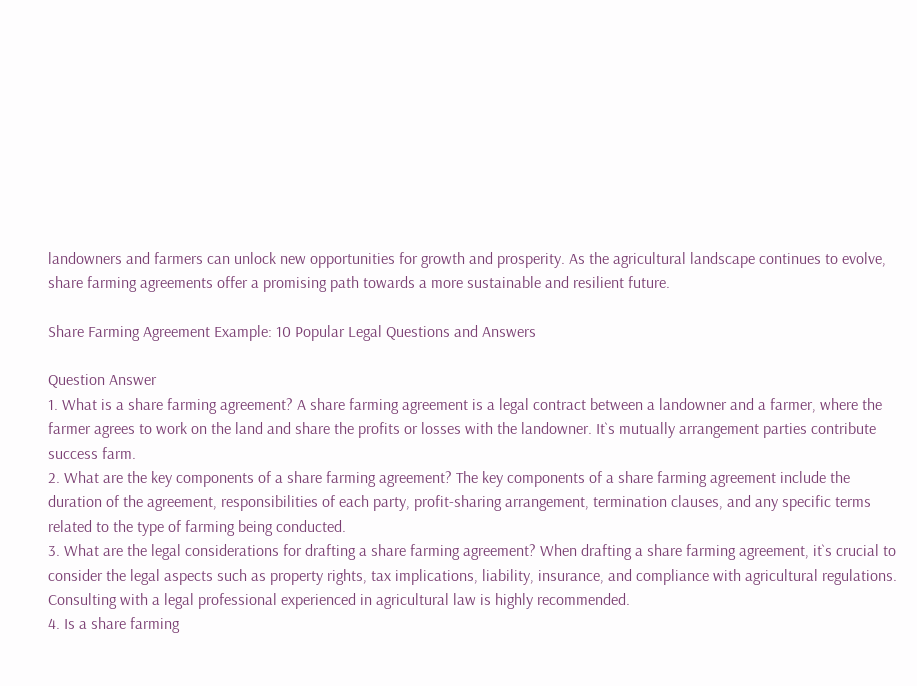landowners and farmers can unlock new opportunities for growth and prosperity. As the agricultural landscape continues to evolve, share farming agreements offer a promising path towards a more sustainable and resilient future.

Share Farming Agreement Example: 10 Popular Legal Questions and Answers

Question Answer
1. What is a share farming agreement? A share farming agreement is a legal contract between a landowner and a farmer, where the farmer agrees to work on the land and share the profits or losses with the landowner. It`s mutually arrangement parties contribute success farm.
2. What are the key components of a share farming agreement? The key components of a share farming agreement include the duration of the agreement, responsibilities of each party, profit-sharing arrangement, termination clauses, and any specific terms related to the type of farming being conducted.
3. What are the legal considerations for drafting a share farming agreement? When drafting a share farming agreement, it`s crucial to consider the legal aspects such as property rights, tax implications, liability, insurance, and compliance with agricultural regulations. Consulting with a legal professional experienced in agricultural law is highly recommended.
4. Is a share farming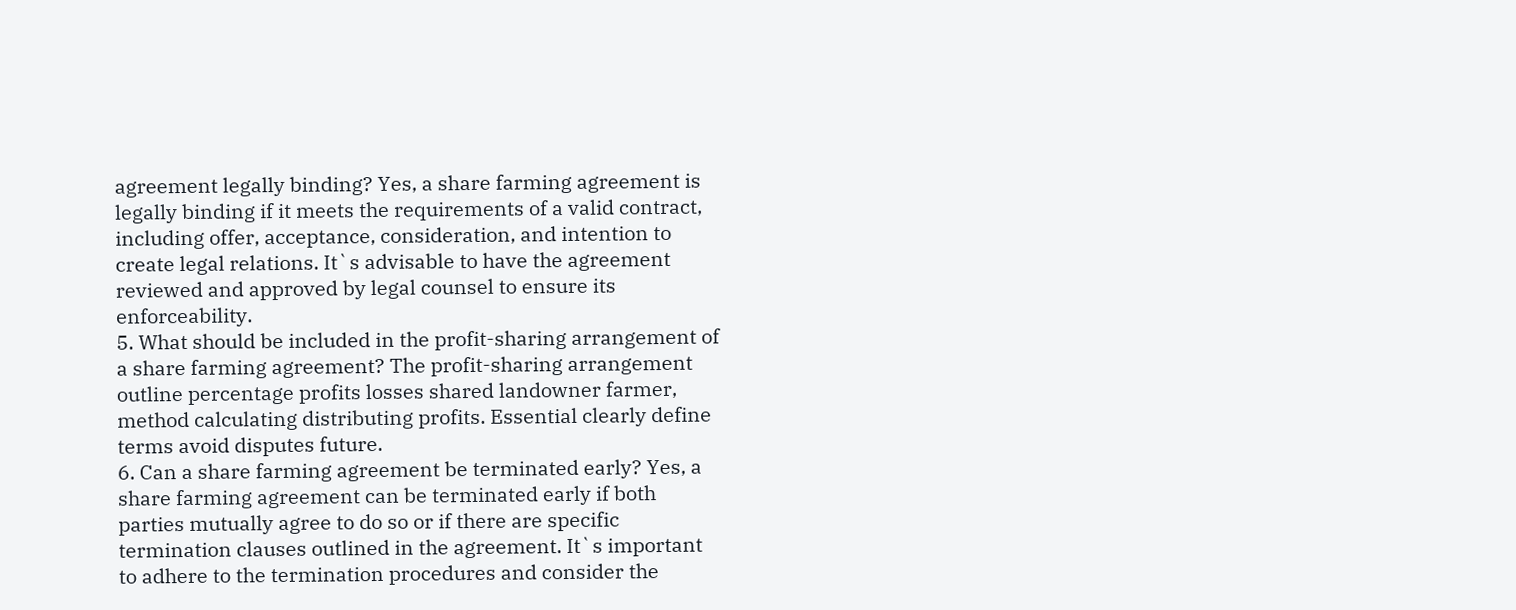agreement legally binding? Yes, a share farming agreement is legally binding if it meets the requirements of a valid contract, including offer, acceptance, consideration, and intention to create legal relations. It`s advisable to have the agreement reviewed and approved by legal counsel to ensure its enforceability.
5. What should be included in the profit-sharing arrangement of a share farming agreement? The profit-sharing arrangement outline percentage profits losses shared landowner farmer, method calculating distributing profits. Essential clearly define terms avoid disputes future.
6. Can a share farming agreement be terminated early? Yes, a share farming agreement can be terminated early if both parties mutually agree to do so or if there are specific termination clauses outlined in the agreement. It`s important to adhere to the termination procedures and consider the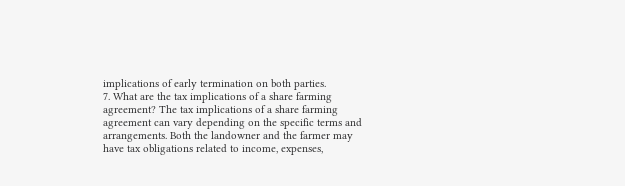implications of early termination on both parties.
7. What are the tax implications of a share farming agreement? The tax implications of a share farming agreement can vary depending on the specific terms and arrangements. Both the landowner and the farmer may have tax obligations related to income, expenses,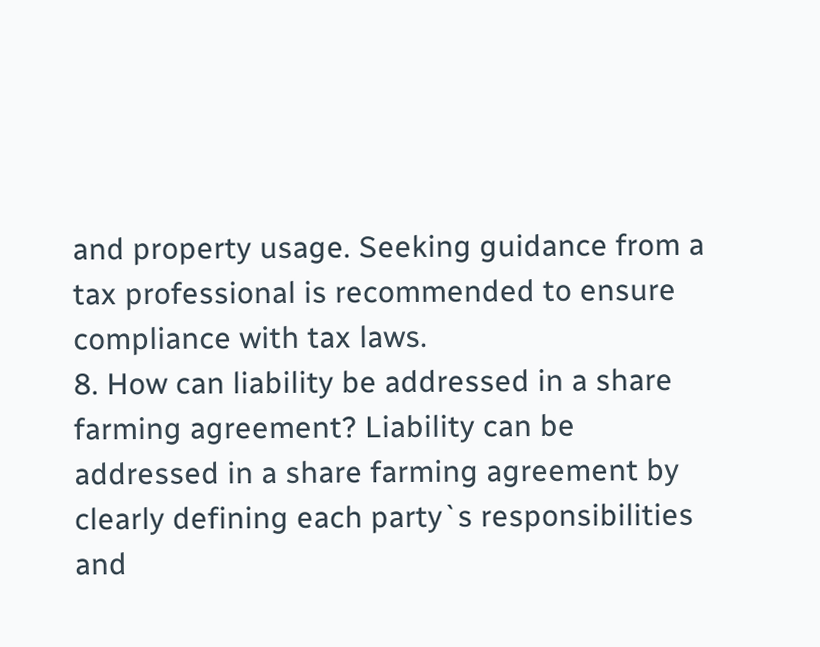and property usage. Seeking guidance from a tax professional is recommended to ensure compliance with tax laws.
8. How can liability be addressed in a share farming agreement? Liability can be addressed in a share farming agreement by clearly defining each party`s responsibilities and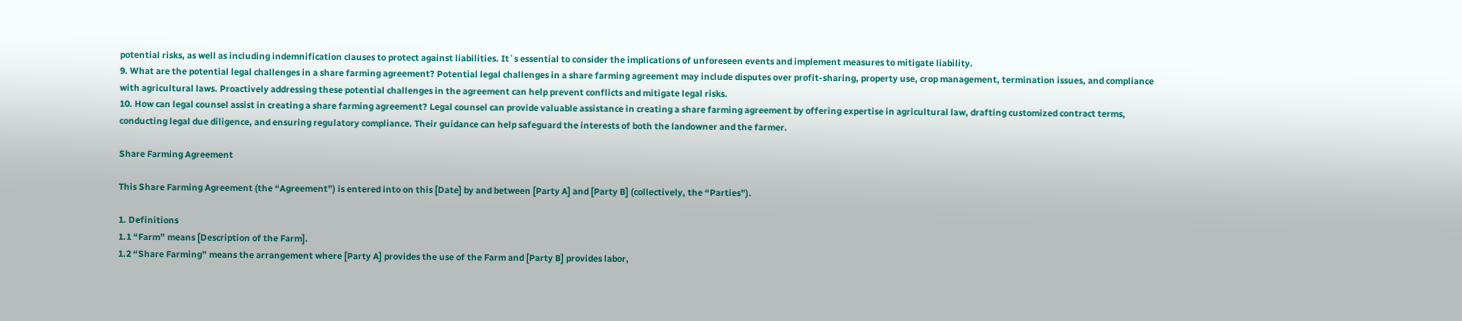potential risks, as well as including indemnification clauses to protect against liabilities. It`s essential to consider the implications of unforeseen events and implement measures to mitigate liability.
9. What are the potential legal challenges in a share farming agreement? Potential legal challenges in a share farming agreement may include disputes over profit-sharing, property use, crop management, termination issues, and compliance with agricultural laws. Proactively addressing these potential challenges in the agreement can help prevent conflicts and mitigate legal risks.
10. How can legal counsel assist in creating a share farming agreement? Legal counsel can provide valuable assistance in creating a share farming agreement by offering expertise in agricultural law, drafting customized contract terms, conducting legal due diligence, and ensuring regulatory compliance. Their guidance can help safeguard the interests of both the landowner and the farmer.

Share Farming Agreement

This Share Farming Agreement (the “Agreement”) is entered into on this [Date] by and between [Party A] and [Party B] (collectively, the “Parties”).

1. Definitions
1.1 “Farm” means [Description of the Farm].
1.2 “Share Farming” means the arrangement where [Party A] provides the use of the Farm and [Party B] provides labor,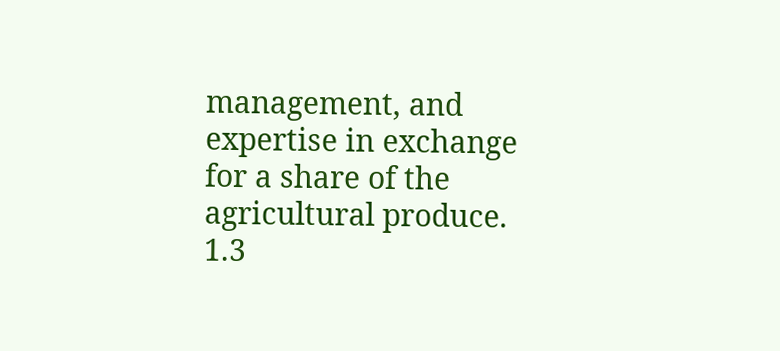management, and expertise in exchange for a share of the agricultural produce.
1.3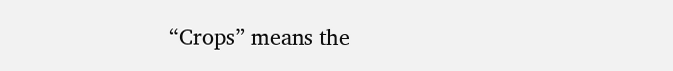“Crops” means the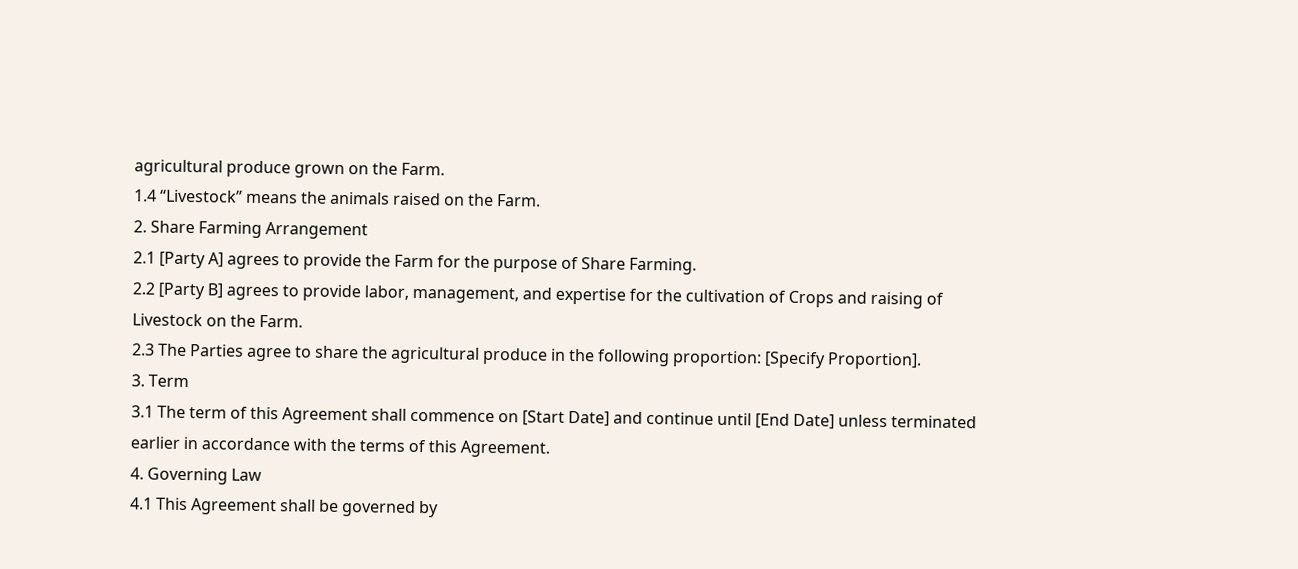agricultural produce grown on the Farm.
1.4 “Livestock” means the animals raised on the Farm.
2. Share Farming Arrangement
2.1 [Party A] agrees to provide the Farm for the purpose of Share Farming.
2.2 [Party B] agrees to provide labor, management, and expertise for the cultivation of Crops and raising of Livestock on the Farm.
2.3 The Parties agree to share the agricultural produce in the following proportion: [Specify Proportion].
3. Term
3.1 The term of this Agreement shall commence on [Start Date] and continue until [End Date] unless terminated earlier in accordance with the terms of this Agreement.
4. Governing Law
4.1 This Agreement shall be governed by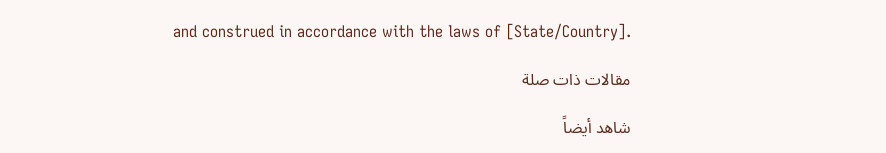and construed in accordance with the laws of [State/Country].

مقالات ذات صلة

شاهد أيضاً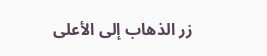زر الذهاب إلى الأعلى